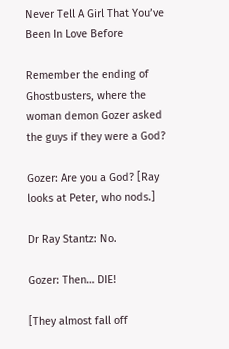Never Tell A Girl That You’ve Been In Love Before

Remember the ending of Ghostbusters, where the woman demon Gozer asked the guys if they were a God?

Gozer: Are you a God? [Ray looks at Peter, who nods.]

Dr Ray Stantz: No.

Gozer: Then… DIE!

[They almost fall off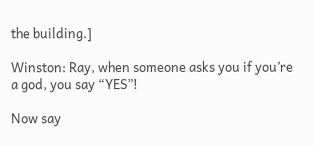the building.]

Winston: Ray, when someone asks you if you’re a god, you say “YES”!

Now say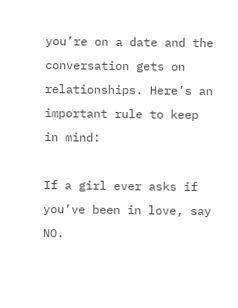you’re on a date and the conversation gets on relationships. Here’s an important rule to keep in mind:

If a girl ever asks if you’ve been in love, say NO.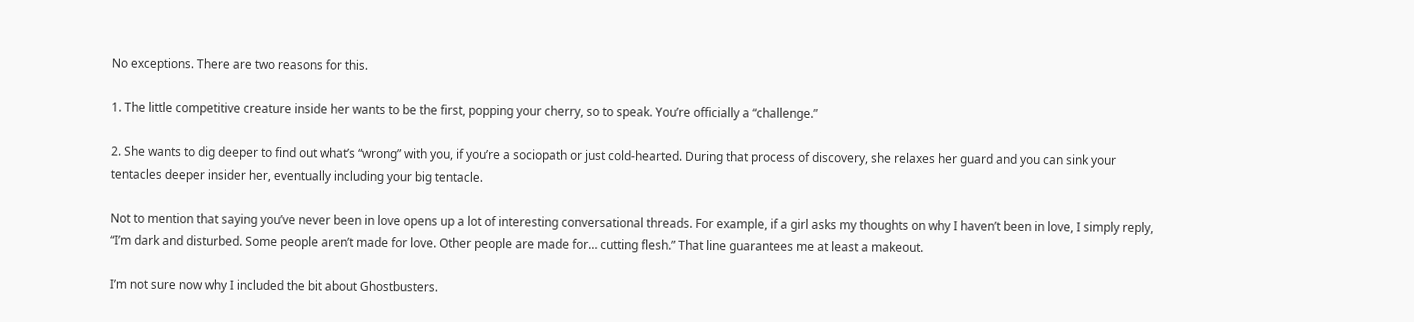No exceptions. There are two reasons for this.

1. The little competitive creature inside her wants to be the first, popping your cherry, so to speak. You’re officially a “challenge.”

2. She wants to dig deeper to find out what’s “wrong” with you, if you’re a sociopath or just cold-hearted. During that process of discovery, she relaxes her guard and you can sink your tentacles deeper insider her, eventually including your big tentacle.

Not to mention that saying you’ve never been in love opens up a lot of interesting conversational threads. For example, if a girl asks my thoughts on why I haven’t been in love, I simply reply, “I’m dark and disturbed. Some people aren’t made for love. Other people are made for… cutting flesh.” That line guarantees me at least a makeout.

I’m not sure now why I included the bit about Ghostbusters.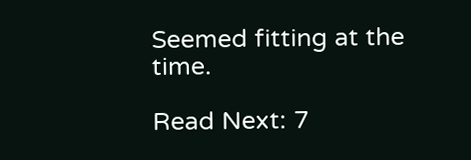Seemed fitting at the time.

Read Next: 7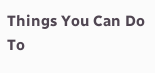Things You Can Do To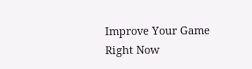Improve Your Game Right Now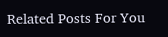Related Posts For You